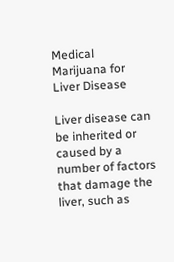Medical Marijuana for Liver Disease

Liver disease can be inherited or caused by a number of factors that damage the liver, such as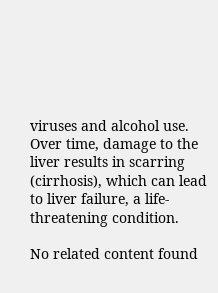viruses and alcohol use. Over time, damage to the liver results in scarring (cirrhosis), which can lead to liver failure, a life-threatening condition.

No related content found